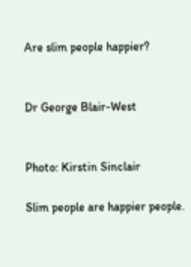Are slim people happier?


Dr George Blair-West


Photo: Kirstin Sinclair

Slim people are happier people.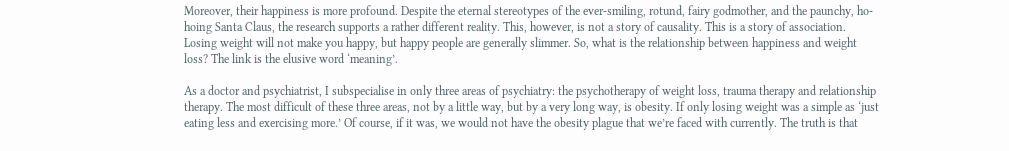Moreover, their happiness is more profound. Despite the eternal stereotypes of the ever-smiling, rotund, fairy godmother, and the paunchy, ho-hoing Santa Claus, the research supports a rather different reality. This, however, is not a story of causality. This is a story of association. Losing weight will not make you happy, but happy people are generally slimmer. So, what is the relationship between happiness and weight loss? The link is the elusive word ‘meaning’.

As a doctor and psychiatrist, I subspecialise in only three areas of psychiatry: the psychotherapy of weight loss, trauma therapy and relationship therapy. The most difficult of these three areas, not by a little way, but by a very long way, is obesity. If only losing weight was a simple as ‘just eating less and exercising more.’ Of course, if it was, we would not have the obesity plague that we’re faced with currently. The truth is that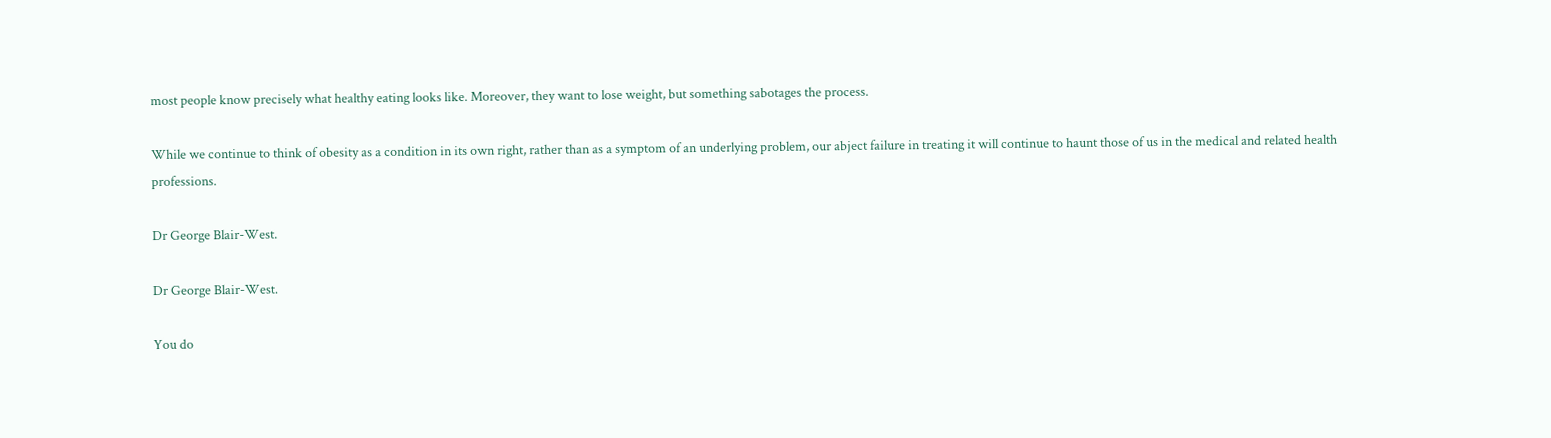most people know precisely what healthy eating looks like. Moreover, they want to lose weight, but something sabotages the process.

While we continue to think of obesity as a condition in its own right, rather than as a symptom of an underlying problem, our abject failure in treating it will continue to haunt those of us in the medical and related health professions.

Dr George Blair-West.

Dr George Blair-West.

You do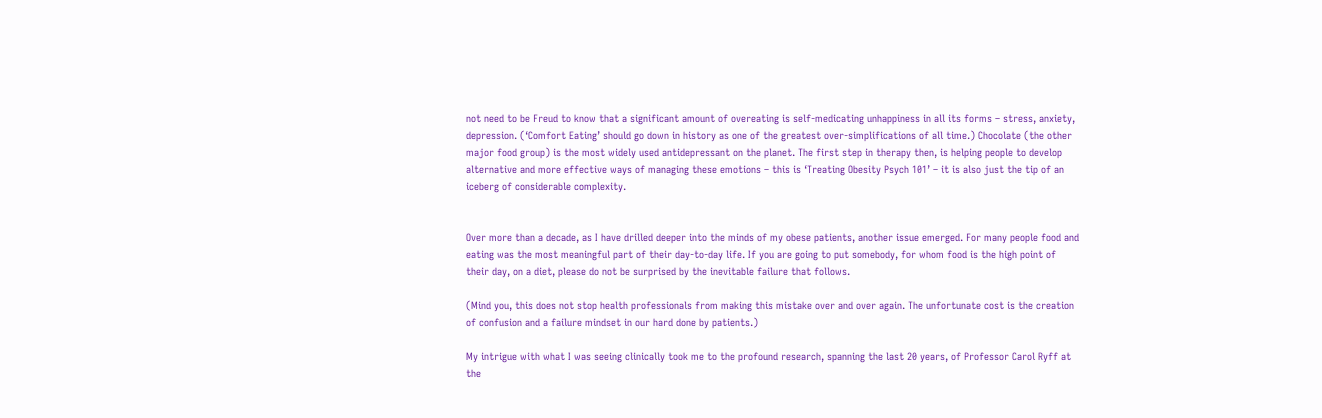not need to be Freud to know that a significant amount of overeating is self-medicating unhappiness in all its forms – stress, anxiety, depression. (‘Comfort Eating’ should go down in history as one of the greatest over-simplifications of all time.) Chocolate (the other major food group) is the most widely used antidepressant on the planet. The first step in therapy then, is helping people to develop alternative and more effective ways of managing these emotions – this is ‘Treating Obesity Psych 101’ – it is also just the tip of an iceberg of considerable complexity.


Over more than a decade, as I have drilled deeper into the minds of my obese patients, another issue emerged. For many people food and eating was the most meaningful part of their day-to-day life. If you are going to put somebody, for whom food is the high point of their day, on a diet, please do not be surprised by the inevitable failure that follows.

(Mind you, this does not stop health professionals from making this mistake over and over again. The unfortunate cost is the creation of confusion and a failure mindset in our hard done by patients.)

My intrigue with what I was seeing clinically took me to the profound research, spanning the last 20 years, of Professor Carol Ryff at the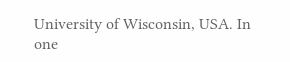University of Wisconsin, USA. In one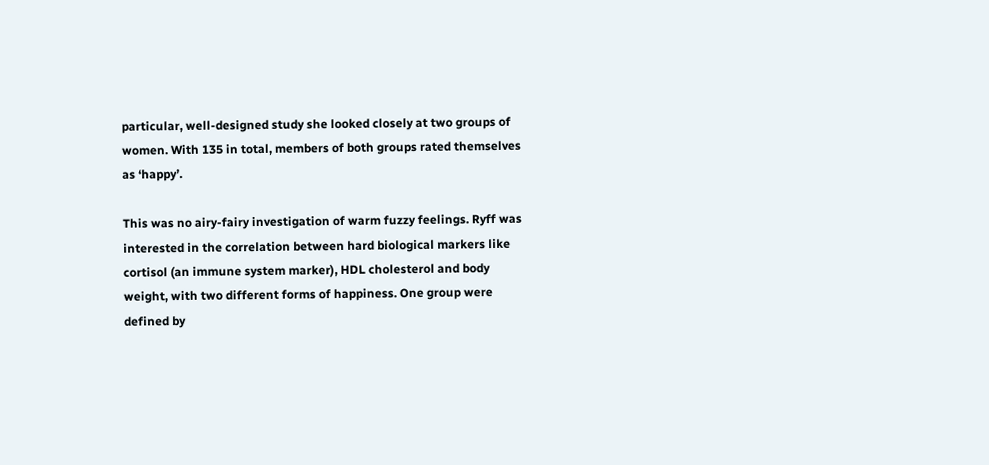particular, well-designed study she looked closely at two groups of women. With 135 in total, members of both groups rated themselves as ‘happy’.

This was no airy-fairy investigation of warm fuzzy feelings. Ryff was interested in the correlation between hard biological markers like cortisol (an immune system marker), HDL cholesterol and body weight, with two different forms of happiness. One group were defined by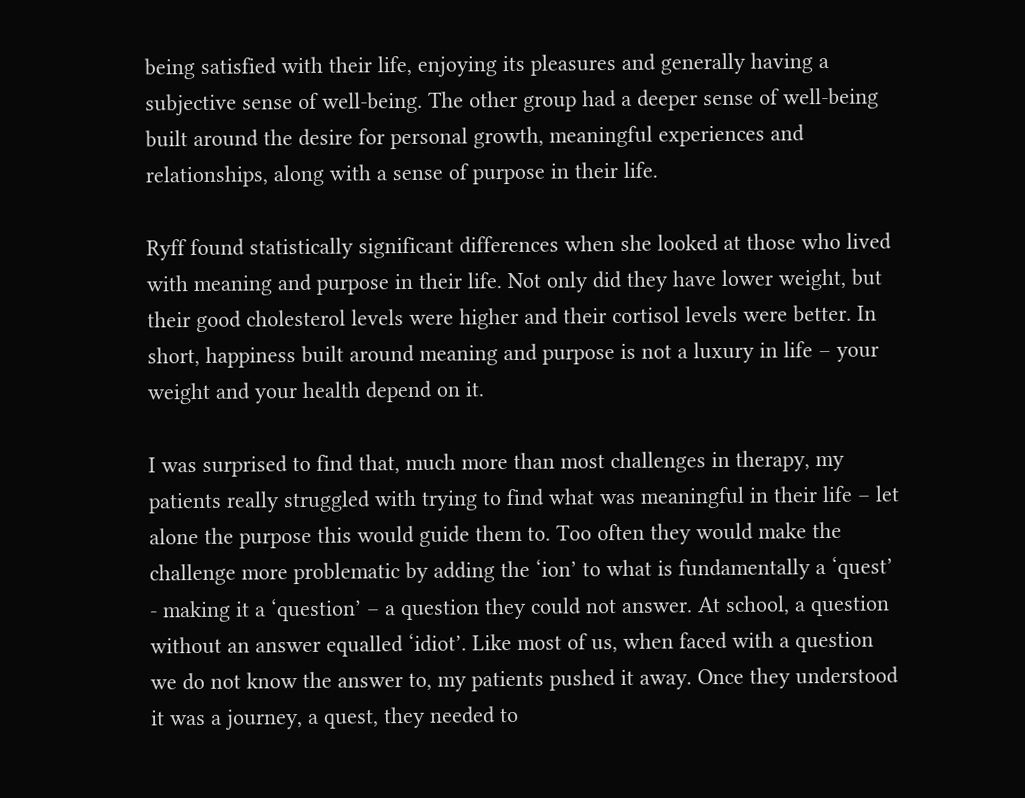being satisfied with their life, enjoying its pleasures and generally having a subjective sense of well-being. The other group had a deeper sense of well-being built around the desire for personal growth, meaningful experiences and relationships, along with a sense of purpose in their life.

Ryff found statistically significant differences when she looked at those who lived with meaning and purpose in their life. Not only did they have lower weight, but their good cholesterol levels were higher and their cortisol levels were better. In short, happiness built around meaning and purpose is not a luxury in life – your weight and your health depend on it.

I was surprised to find that, much more than most challenges in therapy, my patients really struggled with trying to find what was meaningful in their life – let alone the purpose this would guide them to. Too often they would make the challenge more problematic by adding the ‘ion’ to what is fundamentally a ‘quest’ - making it a ‘question’ – a question they could not answer. At school, a question without an answer equalled ‘idiot’. Like most of us, when faced with a question we do not know the answer to, my patients pushed it away. Once they understood it was a journey, a quest, they needed to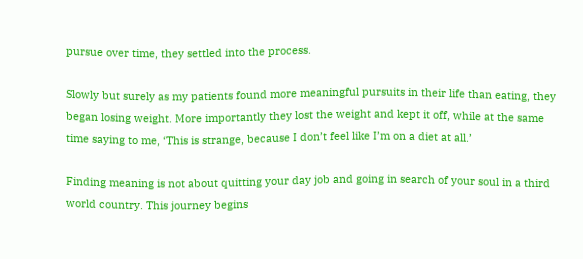pursue over time, they settled into the process.

Slowly but surely as my patients found more meaningful pursuits in their life than eating, they began losing weight. More importantly they lost the weight and kept it off, while at the same time saying to me, ‘This is strange, because I don’t feel like I’m on a diet at all.’

Finding meaning is not about quitting your day job and going in search of your soul in a third world country. This journey begins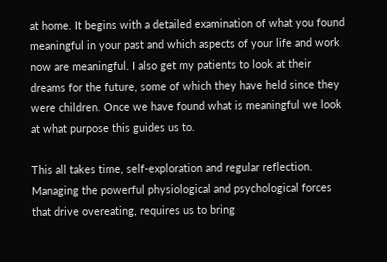at home. It begins with a detailed examination of what you found meaningful in your past and which aspects of your life and work now are meaningful. I also get my patients to look at their dreams for the future, some of which they have held since they were children. Once we have found what is meaningful we look at what purpose this guides us to.

This all takes time, self-exploration and regular reflection. Managing the powerful physiological and psychological forces that drive overeating, requires us to bring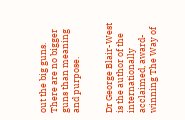out the big guns. There are no bigger guns than meaning and purpose.


Dr George Blair-West is the author of the internationally acclaimed, award-winning The Way of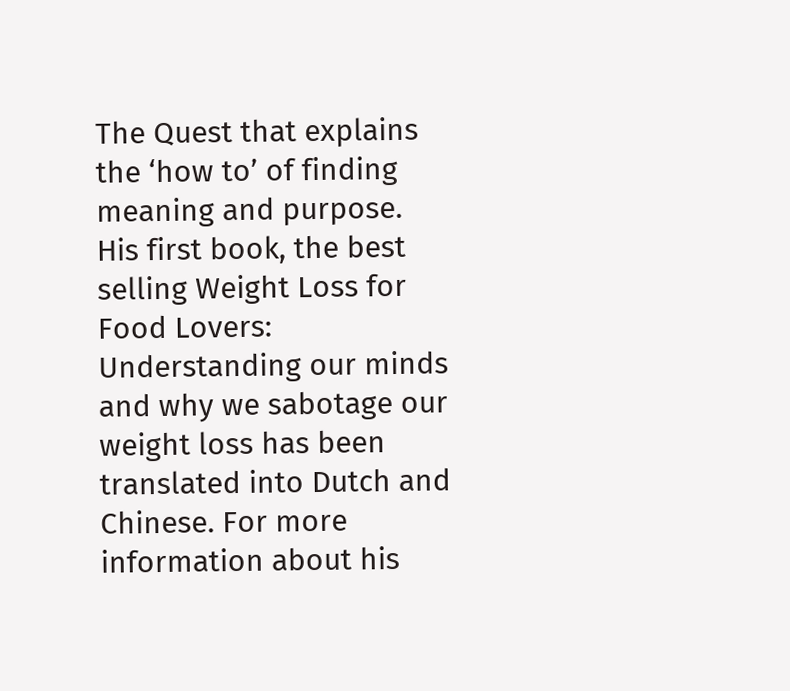The Quest that explains the ‘how to’ of finding meaning and purpose. His first book, the best selling Weight Loss for Food Lovers: Understanding our minds and why we sabotage our weight loss has been translated into Dutch and Chinese. For more information about his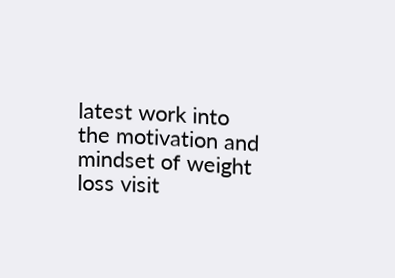latest work into the motivation and mindset of weight loss visit